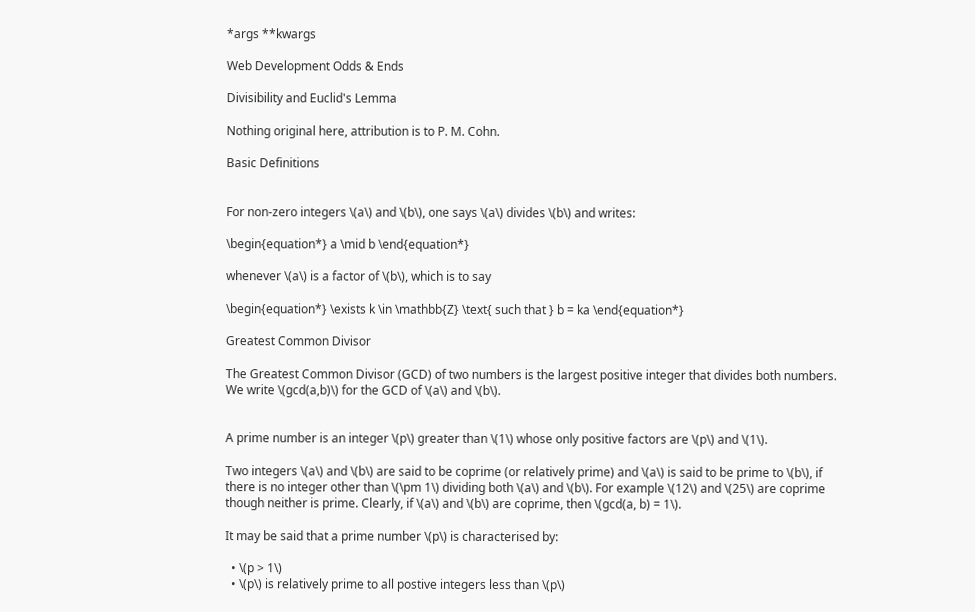*args **kwargs

Web Development Odds & Ends

Divisibility and Euclid's Lemma

Nothing original here, attribution is to P. M. Cohn.

Basic Definitions


For non-zero integers \(a\) and \(b\), one says \(a\) divides \(b\) and writes:

\begin{equation*} a \mid b \end{equation*}

whenever \(a\) is a factor of \(b\), which is to say

\begin{equation*} \exists k \in \mathbb{Z} \text{ such that } b = ka \end{equation*}

Greatest Common Divisor

The Greatest Common Divisor (GCD) of two numbers is the largest positive integer that divides both numbers. We write \(gcd(a,b)\) for the GCD of \(a\) and \(b\).


A prime number is an integer \(p\) greater than \(1\) whose only positive factors are \(p\) and \(1\).

Two integers \(a\) and \(b\) are said to be coprime (or relatively prime) and \(a\) is said to be prime to \(b\), if there is no integer other than \(\pm 1\) dividing both \(a\) and \(b\). For example \(12\) and \(25\) are coprime though neither is prime. Clearly, if \(a\) and \(b\) are coprime, then \(gcd(a, b) = 1\).

It may be said that a prime number \(p\) is characterised by:

  • \(p > 1\)
  • \(p\) is relatively prime to all postive integers less than \(p\)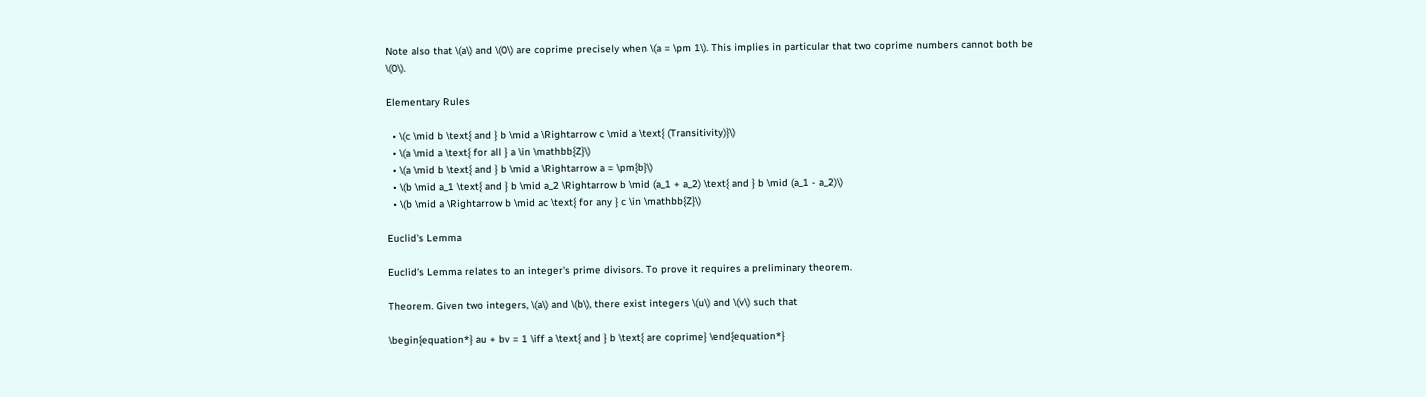Note also that \(a\) and \(0\) are coprime precisely when \(a = \pm 1\). This implies in particular that two coprime numbers cannot both be \(0\).

Elementary Rules

  • \(c \mid b \text{ and } b \mid a \Rightarrow c \mid a \text{ (Transitivity)}\)
  • \(a \mid a \text{ for all } a \in \mathbb{Z}\)
  • \(a \mid b \text{ and } b \mid a \Rightarrow a = \pm{b}\)
  • \(b \mid a_1 \text{ and } b \mid a_2 \Rightarrow b \mid (a_1 + a_2) \text{ and } b \mid (a_1 - a_2)\)
  • \(b \mid a \Rightarrow b \mid ac \text{ for any } c \in \mathbb{Z}\)

Euclid's Lemma

Euclid's Lemma relates to an integer's prime divisors. To prove it requires a preliminary theorem.

Theorem. Given two integers, \(a\) and \(b\), there exist integers \(u\) and \(v\) such that

\begin{equation*} au + bv = 1 \iff a \text{ and } b \text{ are coprime} \end{equation*}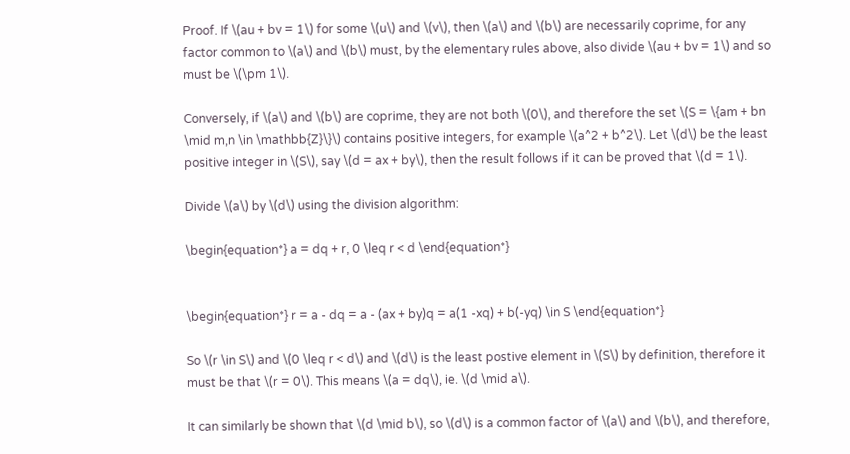Proof. If \(au + bv = 1\) for some \(u\) and \(v\), then \(a\) and \(b\) are necessarily coprime, for any factor common to \(a\) and \(b\) must, by the elementary rules above, also divide \(au + bv = 1\) and so must be \(\pm 1\).

Conversely, if \(a\) and \(b\) are coprime, they are not both \(0\), and therefore the set \(S = \{am + bn \mid m,n \in \mathbb{Z}\}\) contains positive integers, for example \(a^2 + b^2\). Let \(d\) be the least positive integer in \(S\), say \(d = ax + by\), then the result follows if it can be proved that \(d = 1\).

Divide \(a\) by \(d\) using the division algorithm:

\begin{equation*} a = dq + r, 0 \leq r < d \end{equation*}


\begin{equation*} r = a - dq = a - (ax + by)q = a(1 -xq) + b(-yq) \in S \end{equation*}

So \(r \in S\) and \(0 \leq r < d\) and \(d\) is the least postive element in \(S\) by definition, therefore it must be that \(r = 0\). This means \(a = dq\), ie. \(d \mid a\).

It can similarly be shown that \(d \mid b\), so \(d\) is a common factor of \(a\) and \(b\), and therefore,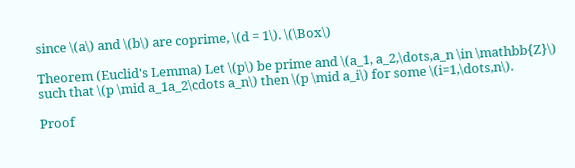since \(a\) and \(b\) are coprime, \(d = 1\). \(\Box\)

Theorem (Euclid's Lemma) Let \(p\) be prime and \(a_1, a_2,\dots,a_n \in \mathbb{Z}\) such that \(p \mid a_1a_2\cdots a_n\) then \(p \mid a_i\) for some \(i=1,\dots,n\).

Proof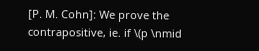[P. M. Cohn]: We prove the contrapositive, ie. if \(p \nmid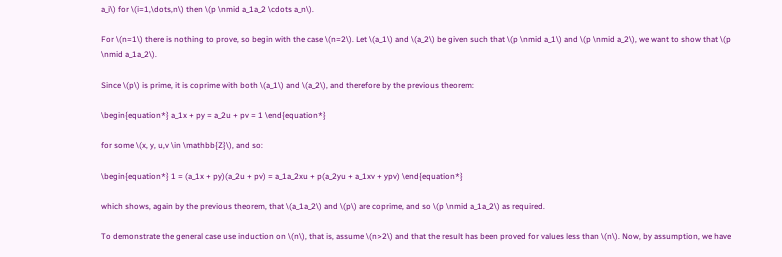a_i\) for \(i=1,\dots,n\) then \(p \nmid a_1a_2 \cdots a_n\).

For \(n=1\) there is nothing to prove, so begin with the case \(n=2\). Let \(a_1\) and \(a_2\) be given such that \(p \nmid a_1\) and \(p \nmid a_2\), we want to show that \(p \nmid a_1a_2\).

Since \(p\) is prime, it is coprime with both \(a_1\) and \(a_2\), and therefore by the previous theorem:

\begin{equation*} a_1x + py = a_2u + pv = 1 \end{equation*}

for some \(x, y, u,v \in \mathbb{Z}\), and so:

\begin{equation*} 1 = (a_1x + py)(a_2u + pv) = a_1a_2xu + p(a_2yu + a_1xv + ypv) \end{equation*}

which shows, again by the previous theorem, that \(a_1a_2\) and \(p\) are coprime, and so \(p \nmid a_1a_2\) as required.

To demonstrate the general case use induction on \(n\), that is, assume \(n>2\) and that the result has been proved for values less than \(n\). Now, by assumption, we have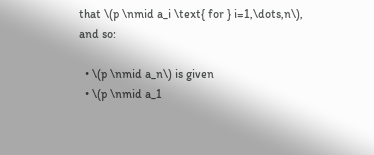that \(p \nmid a_i \text{ for } i=1,\dots,n\), and so:

  • \(p \nmid a_n\) is given
  • \(p \nmid a_1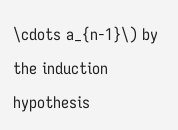\cdots a_{n-1}\) by the induction hypothesis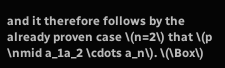and it therefore follows by the already proven case \(n=2\) that \(p \nmid a_1a_2 \cdots a_n\). \(\Box\)